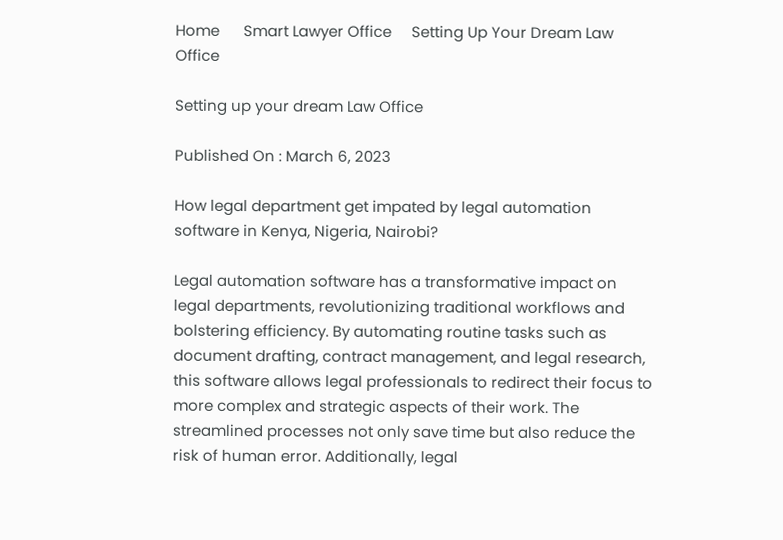Home      Smart Lawyer Office     Setting Up Your Dream Law Office

Setting up your dream Law Office

Published On : March 6, 2023

How legal department get impated by legal automation software in Kenya, Nigeria, Nairobi?

Legal automation software has a transformative impact on legal departments, revolutionizing traditional workflows and bolstering efficiency. By automating routine tasks such as document drafting, contract management, and legal research, this software allows legal professionals to redirect their focus to more complex and strategic aspects of their work. The streamlined processes not only save time but also reduce the risk of human error. Additionally, legal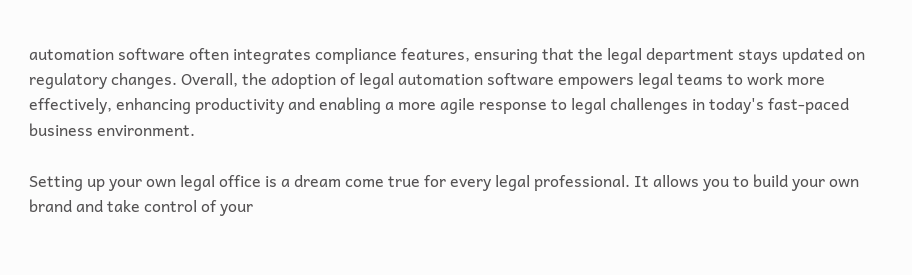automation software often integrates compliance features, ensuring that the legal department stays updated on regulatory changes. Overall, the adoption of legal automation software empowers legal teams to work more effectively, enhancing productivity and enabling a more agile response to legal challenges in today's fast-paced business environment.

Setting up your own legal office is a dream come true for every legal professional. It allows you to build your own brand and take control of your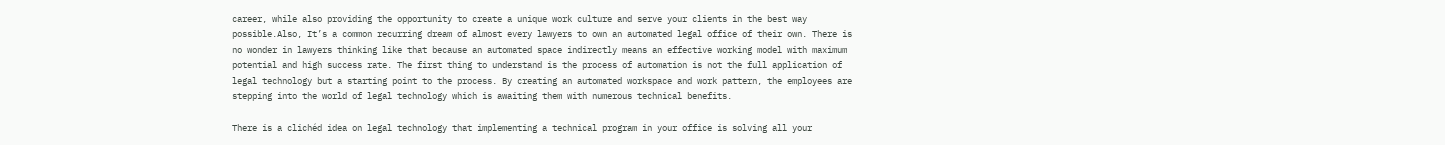career, while also providing the opportunity to create a unique work culture and serve your clients in the best way possible.Also, It’s a common recurring dream of almost every lawyers to own an automated legal office of their own. There is no wonder in lawyers thinking like that because an automated space indirectly means an effective working model with maximum potential and high success rate. The first thing to understand is the process of automation is not the full application of legal technology but a starting point to the process. By creating an automated workspace and work pattern, the employees are stepping into the world of legal technology which is awaiting them with numerous technical benefits.

There is a clichéd idea on legal technology that implementing a technical program in your office is solving all your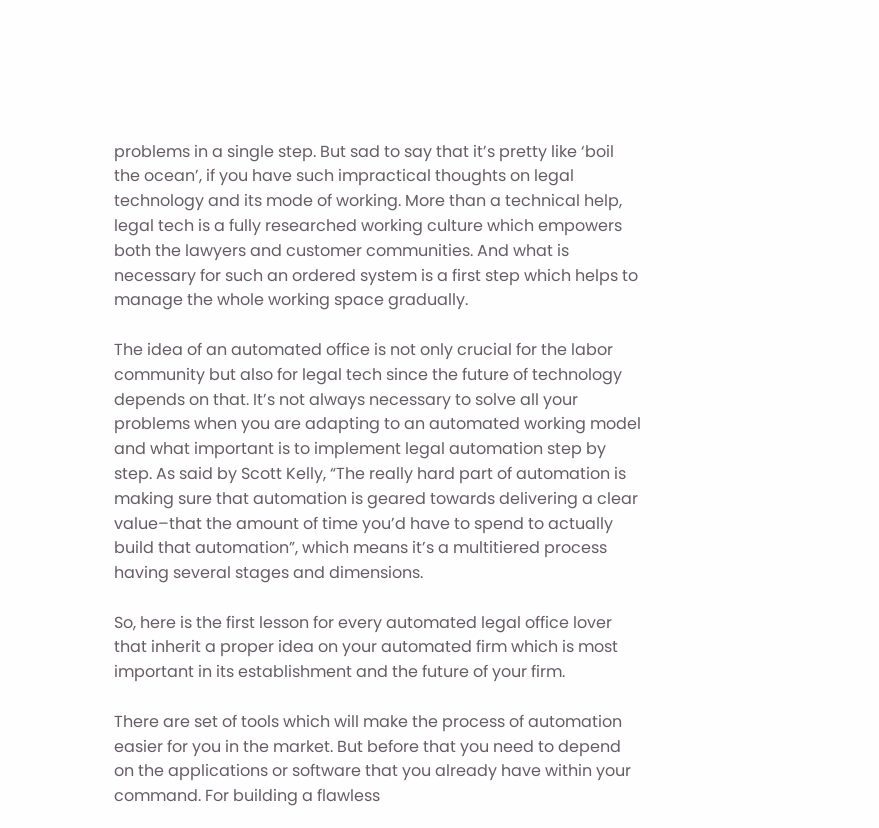problems in a single step. But sad to say that it’s pretty like ‘boil the ocean’, if you have such impractical thoughts on legal technology and its mode of working. More than a technical help, legal tech is a fully researched working culture which empowers both the lawyers and customer communities. And what is necessary for such an ordered system is a first step which helps to manage the whole working space gradually.

The idea of an automated office is not only crucial for the labor community but also for legal tech since the future of technology depends on that. It’s not always necessary to solve all your problems when you are adapting to an automated working model and what important is to implement legal automation step by step. As said by Scott Kelly, “The really hard part of automation is making sure that automation is geared towards delivering a clear value–that the amount of time you’d have to spend to actually build that automation”, which means it’s a multitiered process having several stages and dimensions.

So, here is the first lesson for every automated legal office lover that inherit a proper idea on your automated firm which is most important in its establishment and the future of your firm.

There are set of tools which will make the process of automation easier for you in the market. But before that you need to depend on the applications or software that you already have within your command. For building a flawless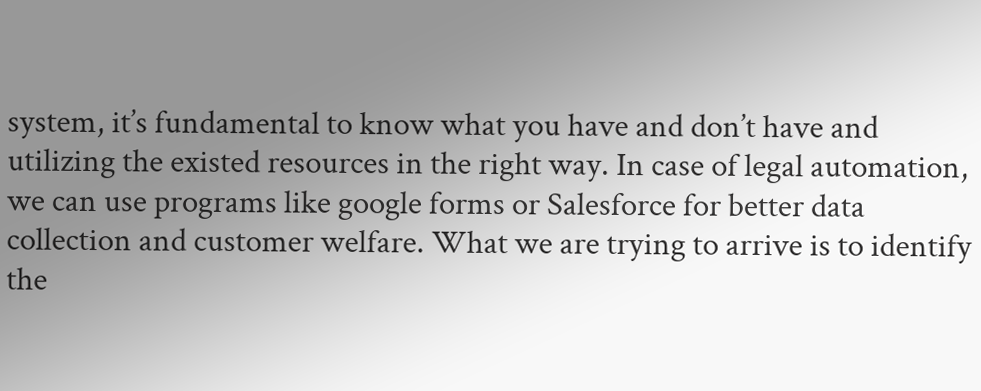system, it’s fundamental to know what you have and don’t have and utilizing the existed resources in the right way. In case of legal automation, we can use programs like google forms or Salesforce for better data collection and customer welfare. What we are trying to arrive is to identify the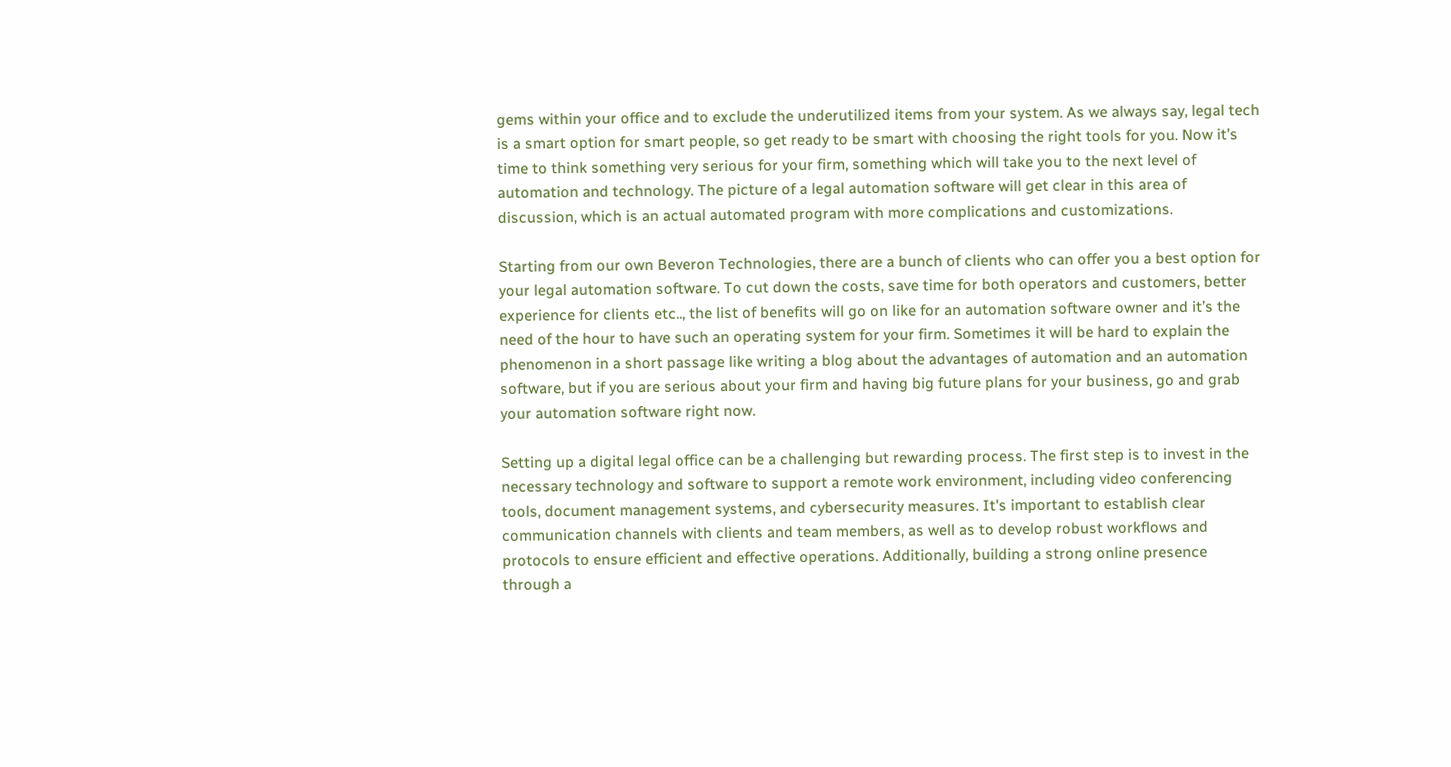gems within your office and to exclude the underutilized items from your system. As we always say, legal tech is a smart option for smart people, so get ready to be smart with choosing the right tools for you. Now it’s time to think something very serious for your firm, something which will take you to the next level of automation and technology. The picture of a legal automation software will get clear in this area of discussion, which is an actual automated program with more complications and customizations.

Starting from our own Beveron Technologies, there are a bunch of clients who can offer you a best option for your legal automation software. To cut down the costs, save time for both operators and customers, better experience for clients etc.., the list of benefits will go on like for an automation software owner and it’s the need of the hour to have such an operating system for your firm. Sometimes it will be hard to explain the phenomenon in a short passage like writing a blog about the advantages of automation and an automation software, but if you are serious about your firm and having big future plans for your business, go and grab your automation software right now.

Setting up a digital legal office can be a challenging but rewarding process. The first step is to invest in the necessary technology and software to support a remote work environment, including video conferencing tools, document management systems, and cybersecurity measures. It's important to establish clear communication channels with clients and team members, as well as to develop robust workflows and protocols to ensure efficient and effective operations. Additionally, building a strong online presence through a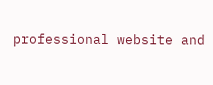professional website and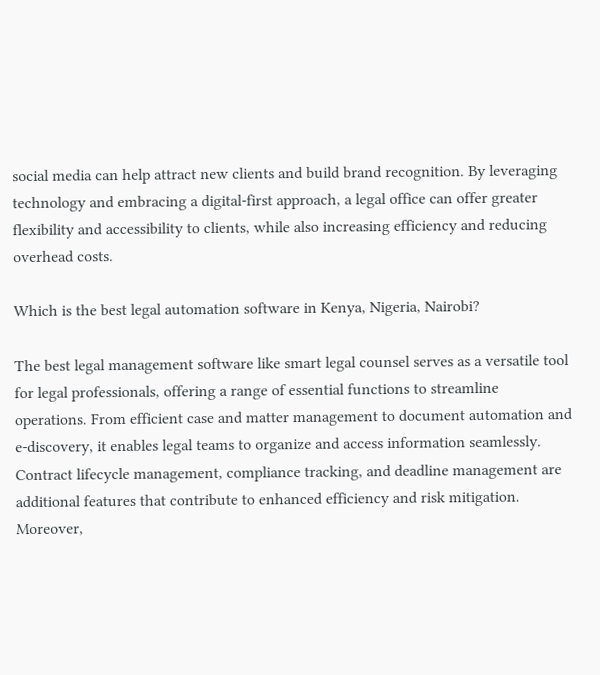social media can help attract new clients and build brand recognition. By leveraging technology and embracing a digital-first approach, a legal office can offer greater flexibility and accessibility to clients, while also increasing efficiency and reducing overhead costs.

Which is the best legal automation software in Kenya, Nigeria, Nairobi?

The best legal management software like smart legal counsel serves as a versatile tool for legal professionals, offering a range of essential functions to streamline operations. From efficient case and matter management to document automation and e-discovery, it enables legal teams to organize and access information seamlessly. Contract lifecycle management, compliance tracking, and deadline management are additional features that contribute to enhanced efficiency and risk mitigation. Moreover,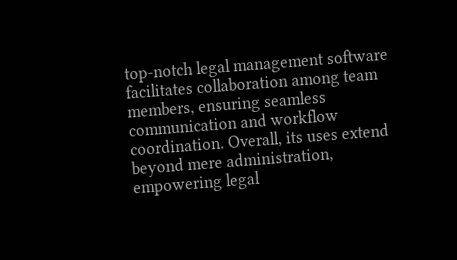top-notch legal management software facilitates collaboration among team members, ensuring seamless communication and workflow coordination. Overall, its uses extend beyond mere administration, empowering legal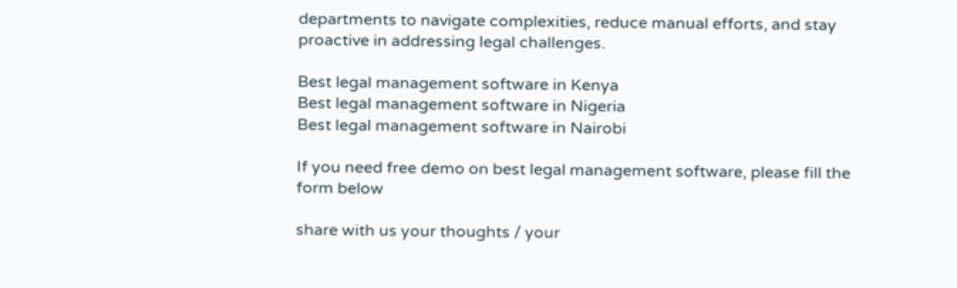departments to navigate complexities, reduce manual efforts, and stay proactive in addressing legal challenges.

Best legal management software in Kenya
Best legal management software in Nigeria
Best legal management software in Nairobi

If you need free demo on best legal management software, please fill the form below

share with us your thoughts / your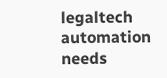legaltech automation needs